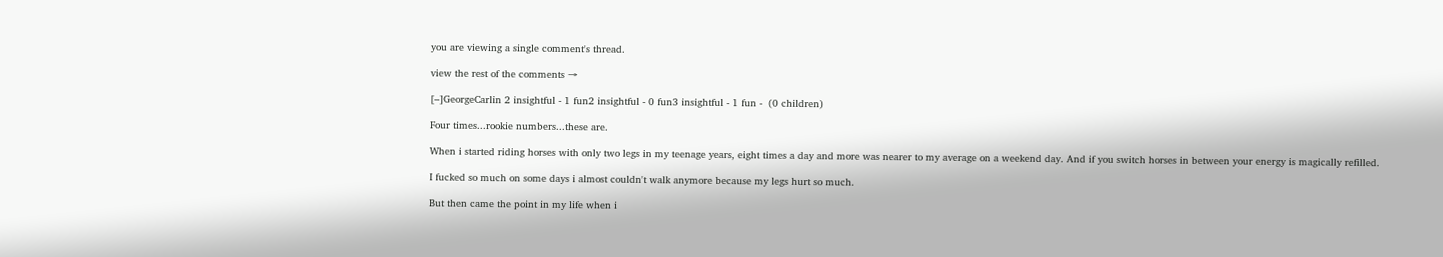you are viewing a single comment's thread.

view the rest of the comments →

[–]GeorgeCarlin 2 insightful - 1 fun2 insightful - 0 fun3 insightful - 1 fun -  (0 children)

Four times...rookie numbers...these are.

When i started riding horses with only two legs in my teenage years, eight times a day and more was nearer to my average on a weekend day. And if you switch horses in between your energy is magically refilled.

I fucked so much on some days i almost couldn't walk anymore because my legs hurt so much.

But then came the point in my life when i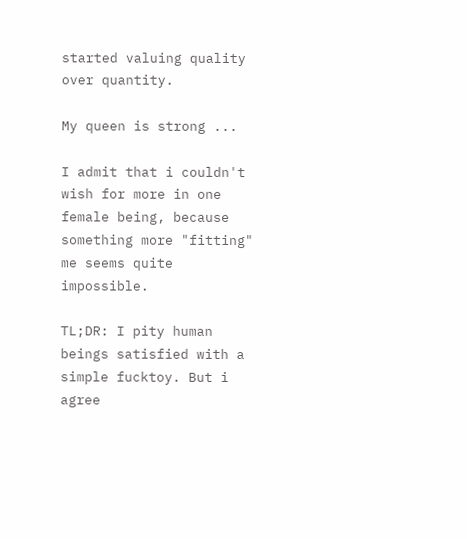started valuing quality over quantity.

My queen is strong ...

I admit that i couldn't wish for more in one female being, because something more "fitting" me seems quite impossible.

TL;DR: I pity human beings satisfied with a simple fucktoy. But i agree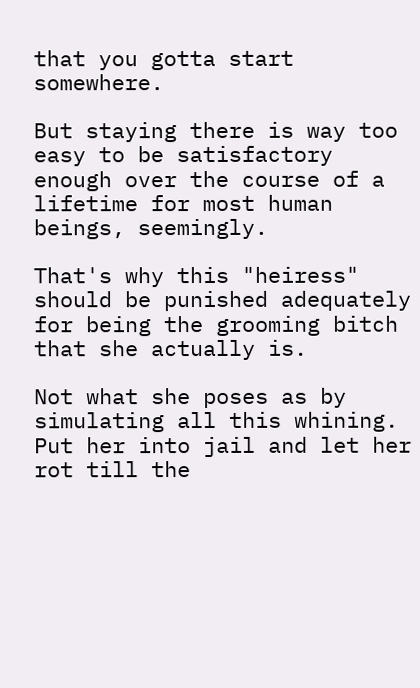that you gotta start somewhere.

But staying there is way too easy to be satisfactory enough over the course of a lifetime for most human beings, seemingly.

That's why this "heiress" should be punished adequately for being the grooming bitch that she actually is.

Not what she poses as by simulating all this whining. Put her into jail and let her rot till the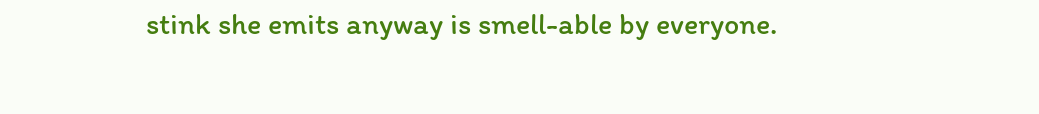stink she emits anyway is smell-able by everyone.